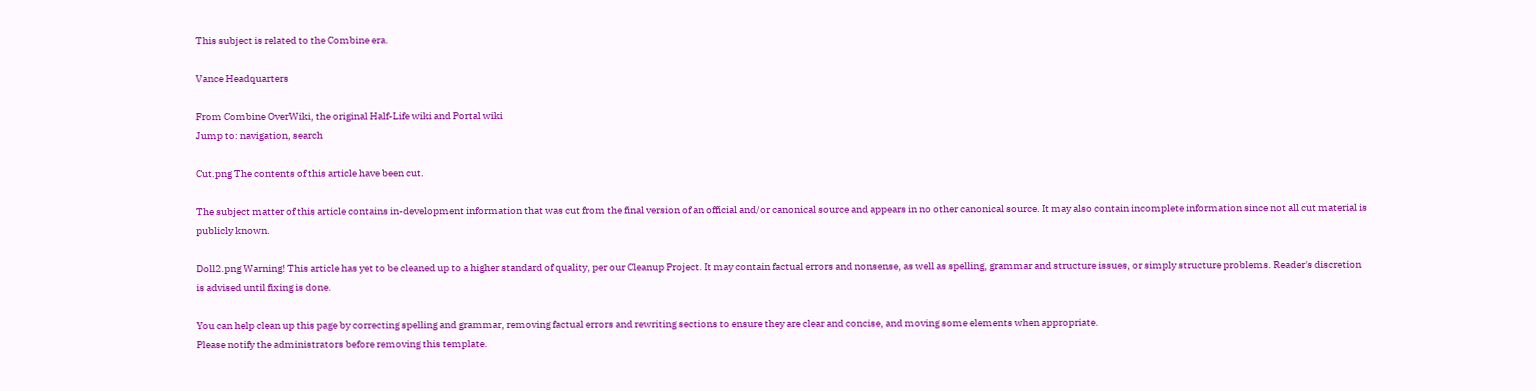This subject is related to the Combine era.

Vance Headquarters

From Combine OverWiki, the original Half-Life wiki and Portal wiki
Jump to: navigation, search

Cut.png The contents of this article have been cut.

The subject matter of this article contains in-development information that was cut from the final version of an official and/or canonical source and appears in no other canonical source. It may also contain incomplete information since not all cut material is publicly known.

Doll2.png Warning! This article has yet to be cleaned up to a higher standard of quality, per our Cleanup Project. It may contain factual errors and nonsense, as well as spelling, grammar and structure issues, or simply structure problems. Reader's discretion is advised until fixing is done.

You can help clean up this page by correcting spelling and grammar, removing factual errors and rewriting sections to ensure they are clear and concise, and moving some elements when appropriate.
Please notify the administrators before removing this template.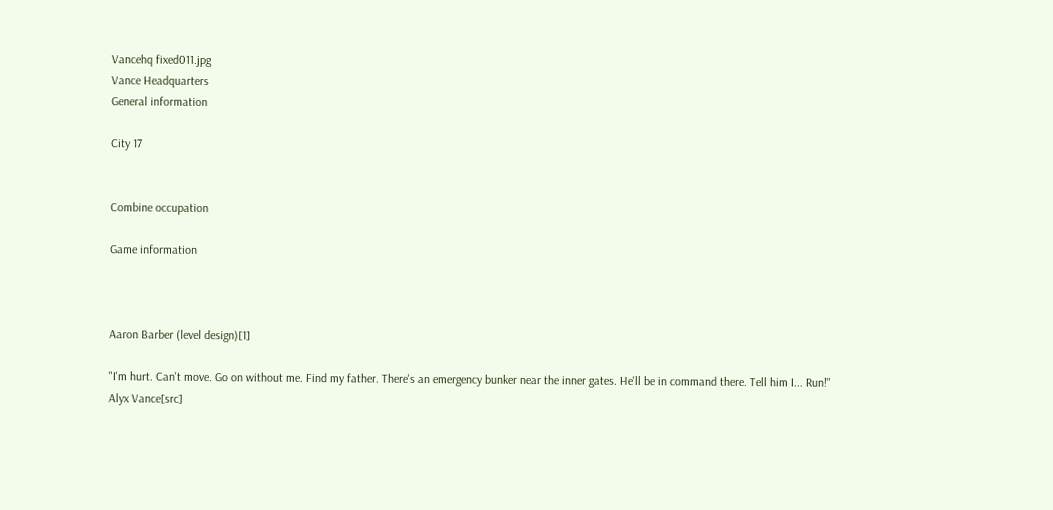Vancehq fixed011.jpg
Vance Headquarters
General information

City 17


Combine occupation

Game information



Aaron Barber (level design)[1]

"I'm hurt. Can't move. Go on without me. Find my father. There's an emergency bunker near the inner gates. He'll be in command there. Tell him I... Run!"
Alyx Vance[src]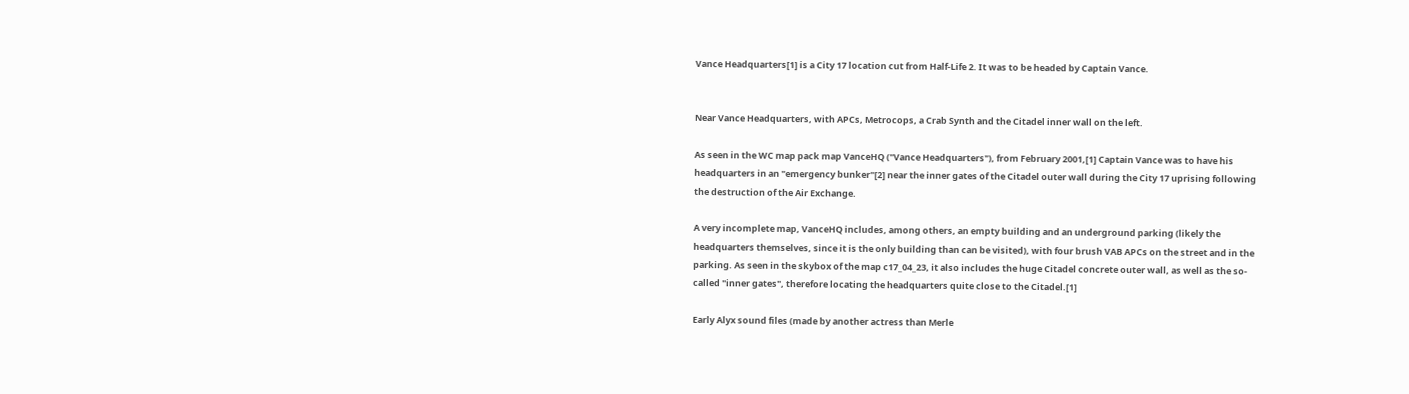Vance Headquarters[1] is a City 17 location cut from Half-Life 2. It was to be headed by Captain Vance.


Near Vance Headquarters, with APCs, Metrocops, a Crab Synth and the Citadel inner wall on the left.

As seen in the WC map pack map VanceHQ ("Vance Headquarters"), from February 2001,[1] Captain Vance was to have his headquarters in an "emergency bunker"[2] near the inner gates of the Citadel outer wall during the City 17 uprising following the destruction of the Air Exchange.

A very incomplete map, VanceHQ includes, among others, an empty building and an underground parking (likely the headquarters themselves, since it is the only building than can be visited), with four brush VAB APCs on the street and in the parking. As seen in the skybox of the map c17_04_23, it also includes the huge Citadel concrete outer wall, as well as the so-called "inner gates", therefore locating the headquarters quite close to the Citadel.[1]

Early Alyx sound files (made by another actress than Merle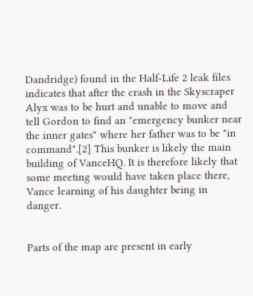Dandridge) found in the Half-Life 2 leak files indicates that after the crash in the Skyscraper Alyx was to be hurt and unable to move and tell Gordon to find an "emergency bunker near the inner gates" where her father was to be "in command".[2] This bunker is likely the main building of VanceHQ. It is therefore likely that some meeting would have taken place there, Vance learning of his daughter being in danger.


Parts of the map are present in early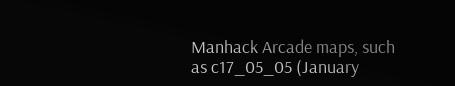Manhack Arcade maps, such as c17_05_05 (January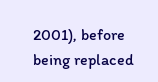2001), before being replaced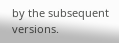by the subsequent versions.